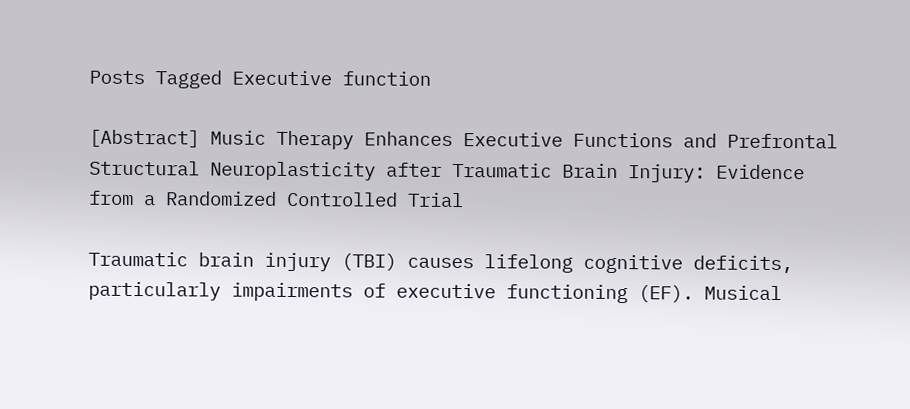Posts Tagged Executive function

[Abstract] Music Therapy Enhances Executive Functions and Prefrontal Structural Neuroplasticity after Traumatic Brain Injury: Evidence from a Randomized Controlled Trial

Traumatic brain injury (TBI) causes lifelong cognitive deficits, particularly impairments of executive functioning (EF). Musical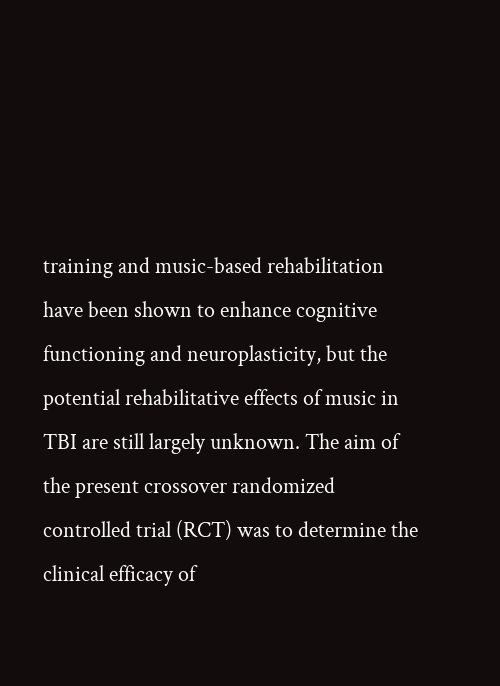training and music-based rehabilitation have been shown to enhance cognitive functioning and neuroplasticity, but the potential rehabilitative effects of music in TBI are still largely unknown. The aim of the present crossover randomized controlled trial (RCT) was to determine the clinical efficacy of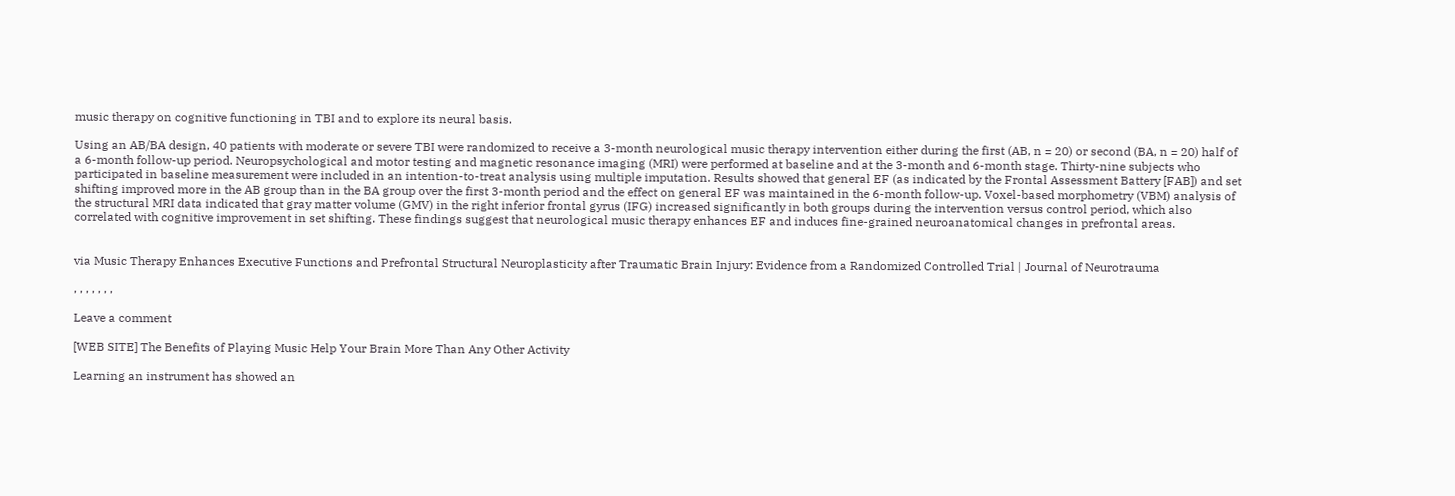music therapy on cognitive functioning in TBI and to explore its neural basis.

Using an AB/BA design, 40 patients with moderate or severe TBI were randomized to receive a 3-month neurological music therapy intervention either during the first (AB, n = 20) or second (BA, n = 20) half of a 6-month follow-up period. Neuropsychological and motor testing and magnetic resonance imaging (MRI) were performed at baseline and at the 3-month and 6-month stage. Thirty-nine subjects who participated in baseline measurement were included in an intention-to-treat analysis using multiple imputation. Results showed that general EF (as indicated by the Frontal Assessment Battery [FAB]) and set shifting improved more in the AB group than in the BA group over the first 3-month period and the effect on general EF was maintained in the 6-month follow-up. Voxel-based morphometry (VBM) analysis of the structural MRI data indicated that gray matter volume (GMV) in the right inferior frontal gyrus (IFG) increased significantly in both groups during the intervention versus control period, which also correlated with cognitive improvement in set shifting. These findings suggest that neurological music therapy enhances EF and induces fine-grained neuroanatomical changes in prefrontal areas.


via Music Therapy Enhances Executive Functions and Prefrontal Structural Neuroplasticity after Traumatic Brain Injury: Evidence from a Randomized Controlled Trial | Journal of Neurotrauma

, , , , , , ,

Leave a comment

[WEB SITE] The Benefits of Playing Music Help Your Brain More Than Any Other Activity

Learning an instrument has showed an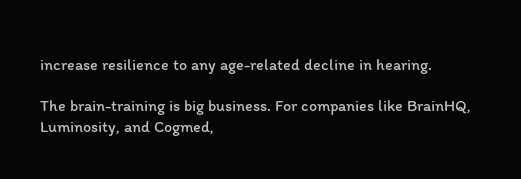increase resilience to any age-related decline in hearing.

The brain-training is big business. For companies like BrainHQ, Luminosity, and Cogmed,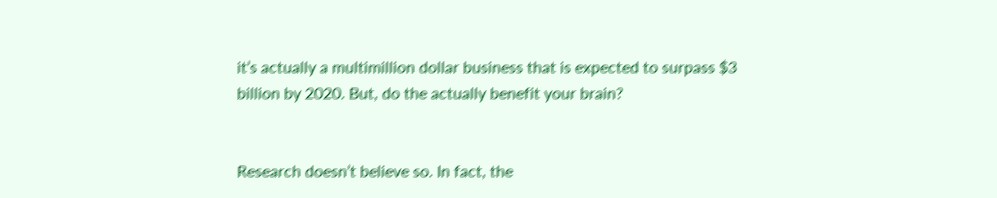it’s actually a multimillion dollar business that is expected to surpass $3 billion by 2020. But, do the actually benefit your brain?


Research doesn’t believe so. In fact, the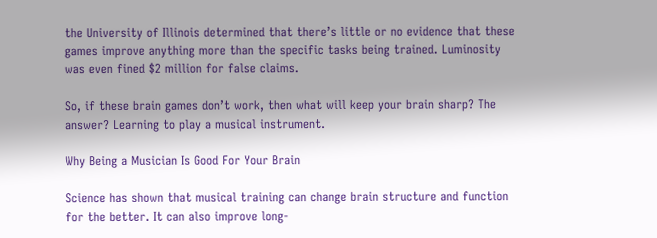the University of Illinois determined that there’s little or no evidence that these games improve anything more than the specific tasks being trained. Luminosity was even fined $2 million for false claims.

So, if these brain games don’t work, then what will keep your brain sharp? The answer? Learning to play a musical instrument.

Why Being a Musician Is Good For Your Brain

Science has shown that musical training can change brain structure and function for the better. It can also improve long-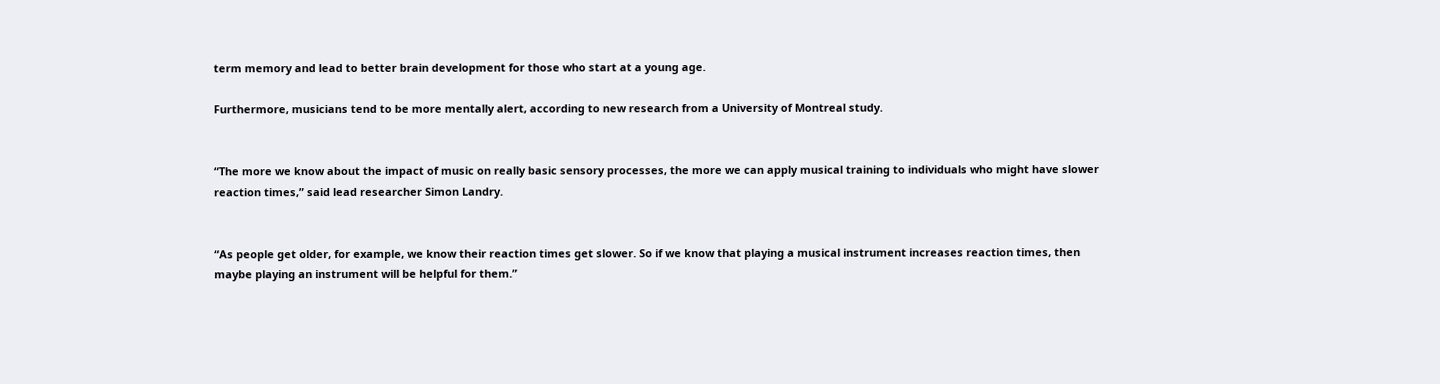term memory and lead to better brain development for those who start at a young age.

Furthermore, musicians tend to be more mentally alert, according to new research from a University of Montreal study.


“The more we know about the impact of music on really basic sensory processes, the more we can apply musical training to individuals who might have slower reaction times,” said lead researcher Simon Landry.


“As people get older, for example, we know their reaction times get slower. So if we know that playing a musical instrument increases reaction times, then maybe playing an instrument will be helpful for them.”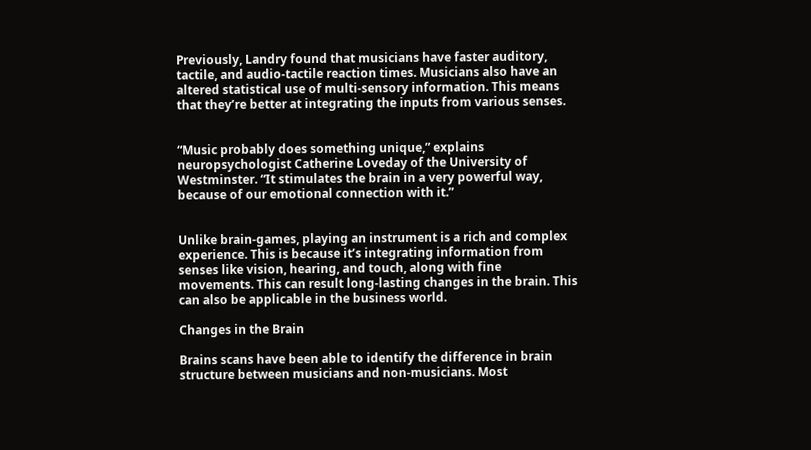Previously, Landry found that musicians have faster auditory, tactile, and audio-tactile reaction times. Musicians also have an altered statistical use of multi-sensory information. This means that they’re better at integrating the inputs from various senses.


“Music probably does something unique,” explains neuropsychologist Catherine Loveday of the University of Westminster. “It stimulates the brain in a very powerful way, because of our emotional connection with it.”


Unlike brain-games, playing an instrument is a rich and complex experience. This is because it’s integrating information from senses like vision, hearing, and touch, along with fine movements. This can result long-lasting changes in the brain. This can also be applicable in the business world.

Changes in the Brain

Brains scans have been able to identify the difference in brain structure between musicians and non-musicians. Most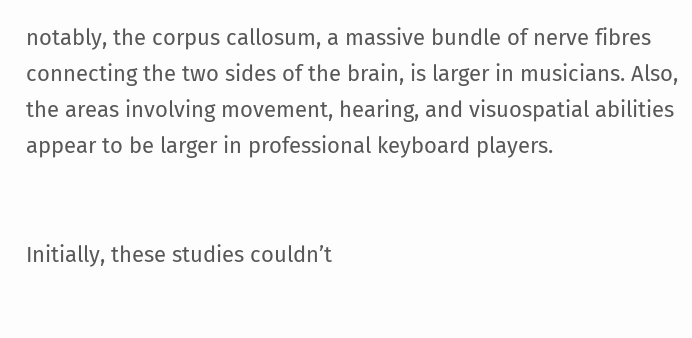notably, the corpus callosum, a massive bundle of nerve fibres connecting the two sides of the brain, is larger in musicians. Also, the areas involving movement, hearing, and visuospatial abilities appear to be larger in professional keyboard players.


Initially, these studies couldn’t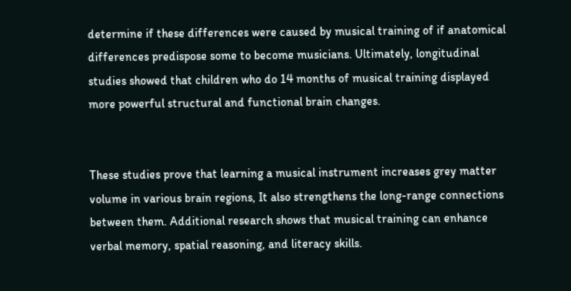determine if these differences were caused by musical training of if anatomical differences predispose some to become musicians. Ultimately, longitudinal studies showed that children who do 14 months of musical training displayed more powerful structural and functional brain changes.


These studies prove that learning a musical instrument increases grey matter volume in various brain regions, It also strengthens the long-range connections between them. Additional research shows that musical training can enhance verbal memory, spatial reasoning, and literacy skills.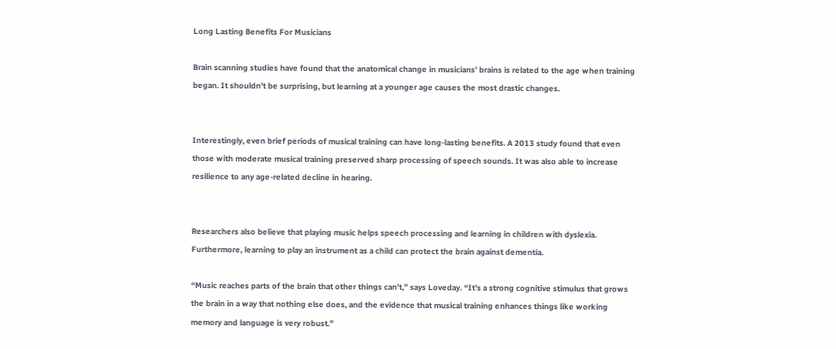Long Lasting Benefits For Musicians

Brain scanning studies have found that the anatomical change in musicians’ brains is related to the age when training began. It shouldn’t be surprising, but learning at a younger age causes the most drastic changes.


Interestingly, even brief periods of musical training can have long-lasting benefits. A 2013 study found that even those with moderate musical training preserved sharp processing of speech sounds. It was also able to increase resilience to any age-related decline in hearing.


Researchers also believe that playing music helps speech processing and learning in children with dyslexia. Furthermore, learning to play an instrument as a child can protect the brain against dementia.

“Music reaches parts of the brain that other things can’t,” says Loveday. “It’s a strong cognitive stimulus that grows the brain in a way that nothing else does, and the evidence that musical training enhances things like working memory and language is very robust.”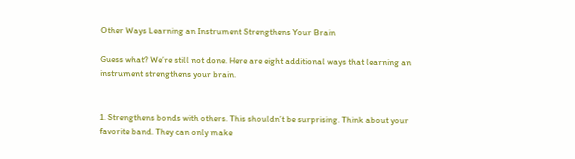Other Ways Learning an Instrument Strengthens Your Brain

Guess what? We’re still not done. Here are eight additional ways that learning an instrument strengthens your brain.


1. Strengthens bonds with others. This shouldn’t be surprising. Think about your favorite band. They can only make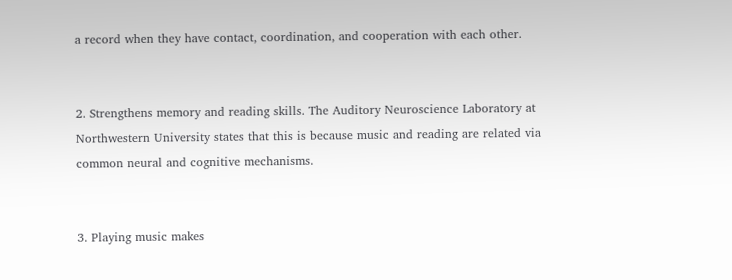a record when they have contact, coordination, and cooperation with each other.


2. Strengthens memory and reading skills. The Auditory Neuroscience Laboratory at Northwestern University states that this is because music and reading are related via common neural and cognitive mechanisms.


3. Playing music makes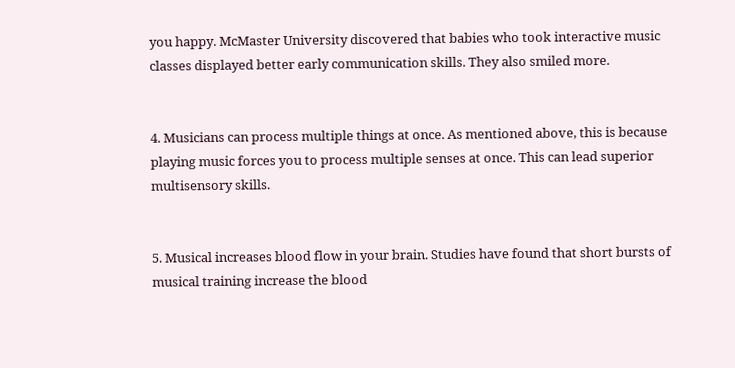you happy. McMaster University discovered that babies who took interactive music classes displayed better early communication skills. They also smiled more.


4. Musicians can process multiple things at once. As mentioned above, this is because playing music forces you to process multiple senses at once. This can lead superior multisensory skills.


5. Musical increases blood flow in your brain. Studies have found that short bursts of musical training increase the blood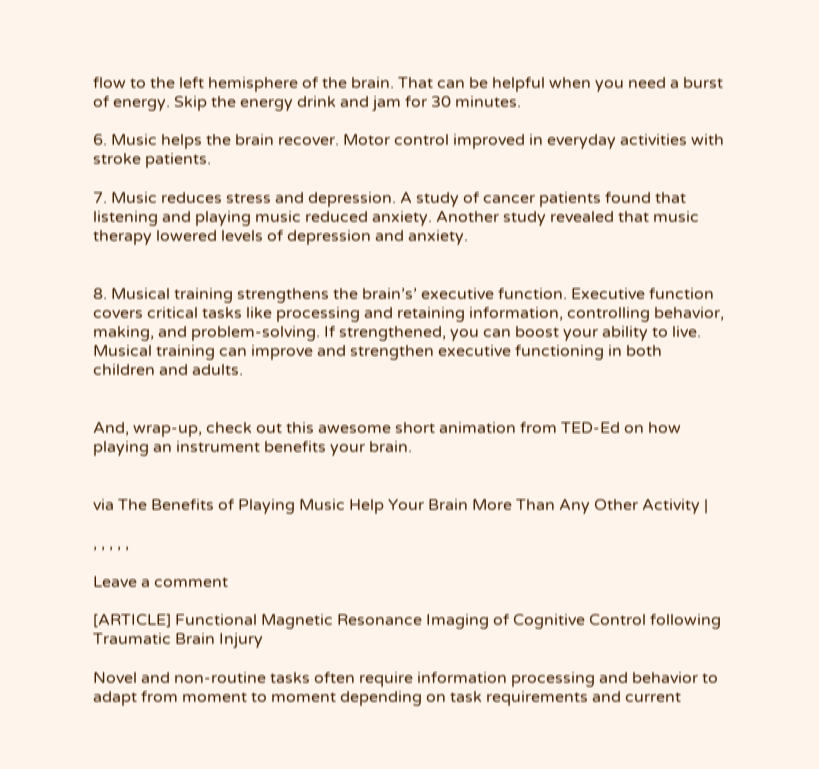flow to the left hemisphere of the brain. That can be helpful when you need a burst of energy. Skip the energy drink and jam for 30 minutes.

6. Music helps the brain recover. Motor control improved in everyday activities with stroke patients.

7. Music reduces stress and depression. A study of cancer patients found that listening and playing music reduced anxiety. Another study revealed that music therapy lowered levels of depression and anxiety.


8. Musical training strengthens the brain’s’ executive function. Executive function covers critical tasks like processing and retaining information, controlling behavior, making, and problem-solving. If strengthened, you can boost your ability to live. Musical training can improve and strengthen executive functioning in both children and adults.


And, wrap-up, check out this awesome short animation from TED-Ed on how playing an instrument benefits your brain.


via The Benefits of Playing Music Help Your Brain More Than Any Other Activity |

, , , , ,

Leave a comment

[ARTICLE] Functional Magnetic Resonance Imaging of Cognitive Control following Traumatic Brain Injury

Novel and non-routine tasks often require information processing and behavior to adapt from moment to moment depending on task requirements and current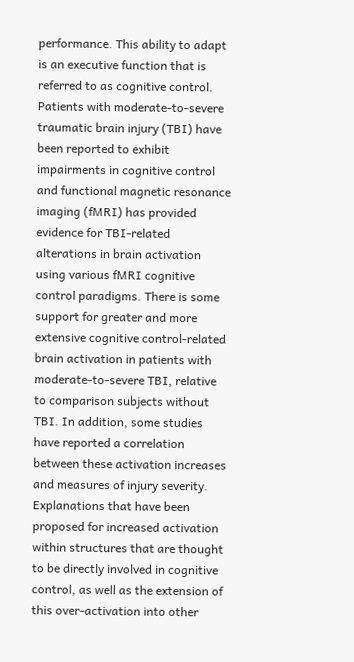performance. This ability to adapt is an executive function that is referred to as cognitive control. Patients with moderate-to-severe traumatic brain injury (TBI) have been reported to exhibit impairments in cognitive control and functional magnetic resonance imaging (fMRI) has provided evidence for TBI-related alterations in brain activation using various fMRI cognitive control paradigms. There is some support for greater and more extensive cognitive control-related brain activation in patients with moderate-to-severe TBI, relative to comparison subjects without TBI. In addition, some studies have reported a correlation between these activation increases and measures of injury severity. Explanations that have been proposed for increased activation within structures that are thought to be directly involved in cognitive control, as well as the extension of this over-activation into other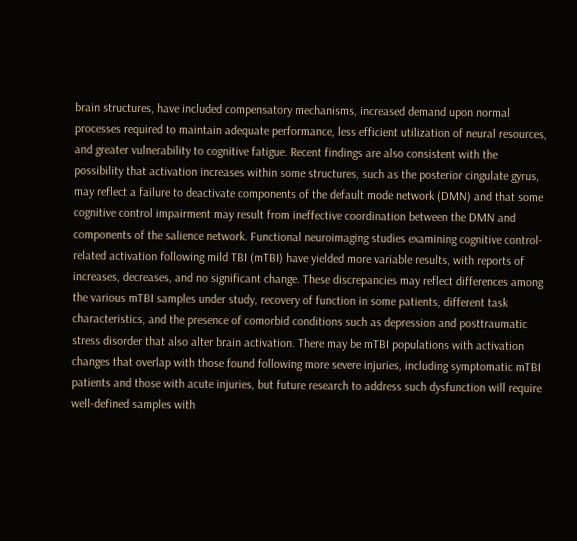brain structures, have included compensatory mechanisms, increased demand upon normal processes required to maintain adequate performance, less efficient utilization of neural resources, and greater vulnerability to cognitive fatigue. Recent findings are also consistent with the possibility that activation increases within some structures, such as the posterior cingulate gyrus, may reflect a failure to deactivate components of the default mode network (DMN) and that some cognitive control impairment may result from ineffective coordination between the DMN and components of the salience network. Functional neuroimaging studies examining cognitive control-related activation following mild TBI (mTBI) have yielded more variable results, with reports of increases, decreases, and no significant change. These discrepancies may reflect differences among the various mTBI samples under study, recovery of function in some patients, different task characteristics, and the presence of comorbid conditions such as depression and posttraumatic stress disorder that also alter brain activation. There may be mTBI populations with activation changes that overlap with those found following more severe injuries, including symptomatic mTBI patients and those with acute injuries, but future research to address such dysfunction will require well-defined samples with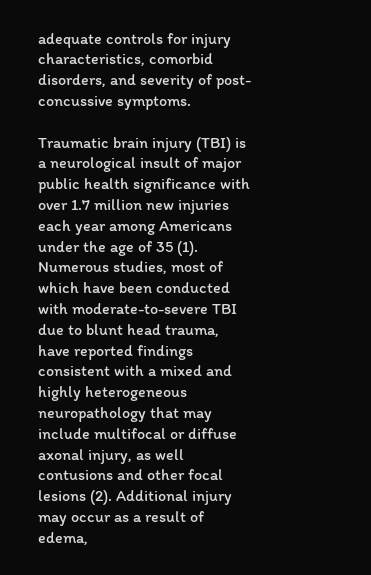adequate controls for injury characteristics, comorbid disorders, and severity of post-concussive symptoms.

Traumatic brain injury (TBI) is a neurological insult of major public health significance with over 1.7 million new injuries each year among Americans under the age of 35 (1). Numerous studies, most of which have been conducted with moderate-to-severe TBI due to blunt head trauma, have reported findings consistent with a mixed and highly heterogeneous neuropathology that may include multifocal or diffuse axonal injury, as well contusions and other focal lesions (2). Additional injury may occur as a result of edema,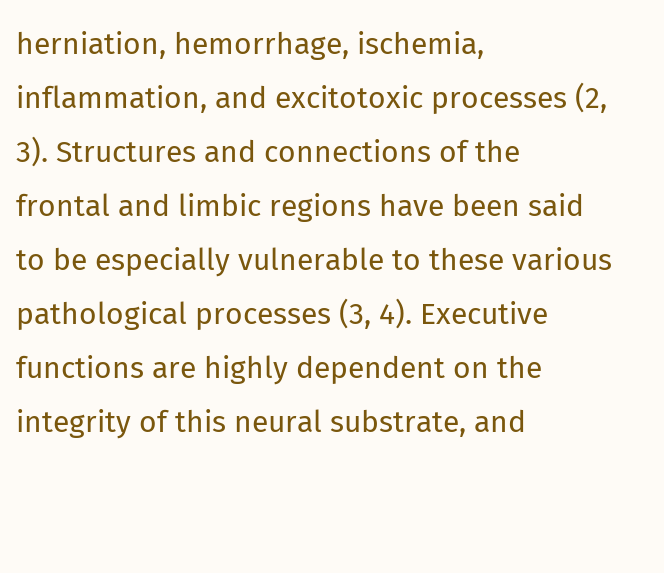herniation, hemorrhage, ischemia, inflammation, and excitotoxic processes (2, 3). Structures and connections of the frontal and limbic regions have been said to be especially vulnerable to these various pathological processes (3, 4). Executive functions are highly dependent on the integrity of this neural substrate, and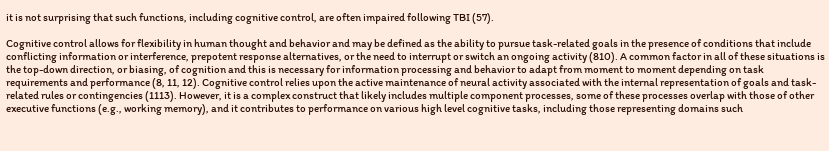it is not surprising that such functions, including cognitive control, are often impaired following TBI (57).

Cognitive control allows for flexibility in human thought and behavior and may be defined as the ability to pursue task-related goals in the presence of conditions that include conflicting information or interference, prepotent response alternatives, or the need to interrupt or switch an ongoing activity (810). A common factor in all of these situations is the top-down direction, or biasing, of cognition and this is necessary for information processing and behavior to adapt from moment to moment depending on task requirements and performance (8, 11, 12). Cognitive control relies upon the active maintenance of neural activity associated with the internal representation of goals and task-related rules or contingencies (1113). However, it is a complex construct that likely includes multiple component processes, some of these processes overlap with those of other executive functions (e.g., working memory), and it contributes to performance on various high level cognitive tasks, including those representing domains such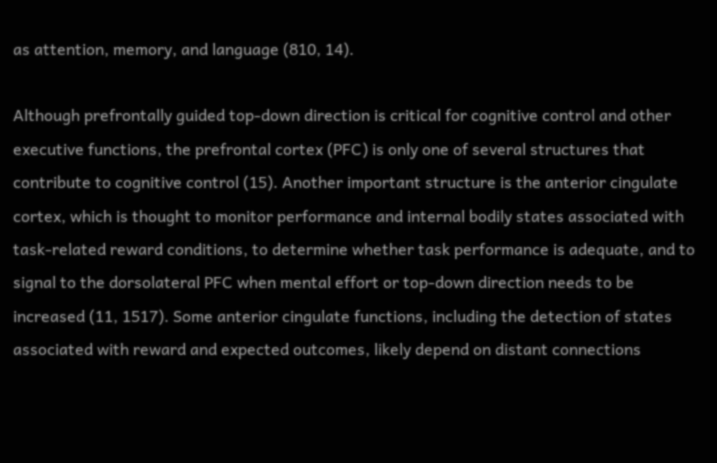as attention, memory, and language (810, 14).

Although prefrontally guided top-down direction is critical for cognitive control and other executive functions, the prefrontal cortex (PFC) is only one of several structures that contribute to cognitive control (15). Another important structure is the anterior cingulate cortex, which is thought to monitor performance and internal bodily states associated with task-related reward conditions, to determine whether task performance is adequate, and to signal to the dorsolateral PFC when mental effort or top-down direction needs to be increased (11, 1517). Some anterior cingulate functions, including the detection of states associated with reward and expected outcomes, likely depend on distant connections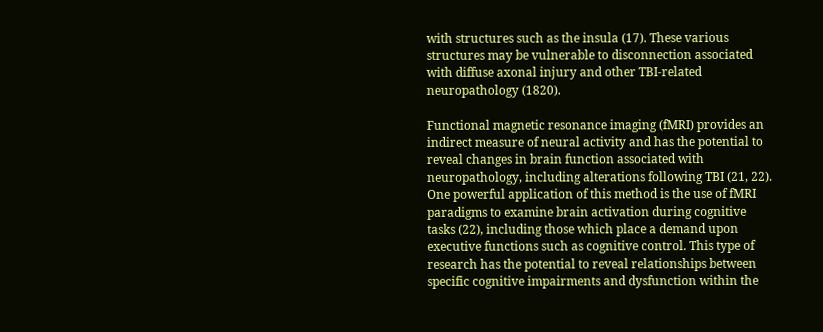with structures such as the insula (17). These various structures may be vulnerable to disconnection associated with diffuse axonal injury and other TBI-related neuropathology (1820).

Functional magnetic resonance imaging (fMRI) provides an indirect measure of neural activity and has the potential to reveal changes in brain function associated with neuropathology, including alterations following TBI (21, 22). One powerful application of this method is the use of fMRI paradigms to examine brain activation during cognitive tasks (22), including those which place a demand upon executive functions such as cognitive control. This type of research has the potential to reveal relationships between specific cognitive impairments and dysfunction within the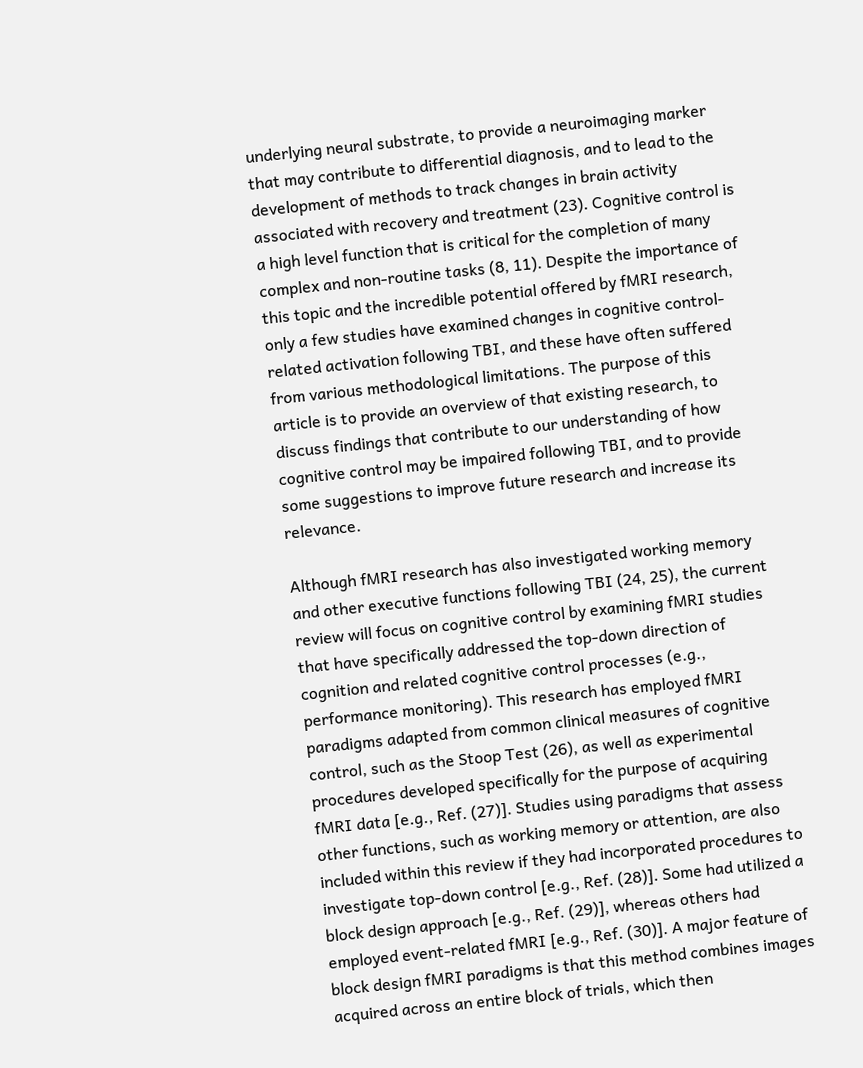underlying neural substrate, to provide a neuroimaging marker that may contribute to differential diagnosis, and to lead to the development of methods to track changes in brain activity associated with recovery and treatment (23). Cognitive control is a high level function that is critical for the completion of many complex and non-routine tasks (8, 11). Despite the importance of this topic and the incredible potential offered by fMRI research, only a few studies have examined changes in cognitive control-related activation following TBI, and these have often suffered from various methodological limitations. The purpose of this article is to provide an overview of that existing research, to discuss findings that contribute to our understanding of how cognitive control may be impaired following TBI, and to provide some suggestions to improve future research and increase its relevance.

Although fMRI research has also investigated working memory and other executive functions following TBI (24, 25), the current review will focus on cognitive control by examining fMRI studies that have specifically addressed the top-down direction of cognition and related cognitive control processes (e.g., performance monitoring). This research has employed fMRI paradigms adapted from common clinical measures of cognitive control, such as the Stoop Test (26), as well as experimental procedures developed specifically for the purpose of acquiring fMRI data [e.g., Ref. (27)]. Studies using paradigms that assess other functions, such as working memory or attention, are also included within this review if they had incorporated procedures to investigate top-down control [e.g., Ref. (28)]. Some had utilized a block design approach [e.g., Ref. (29)], whereas others had employed event-related fMRI [e.g., Ref. (30)]. A major feature of block design fMRI paradigms is that this method combines images acquired across an entire block of trials, which then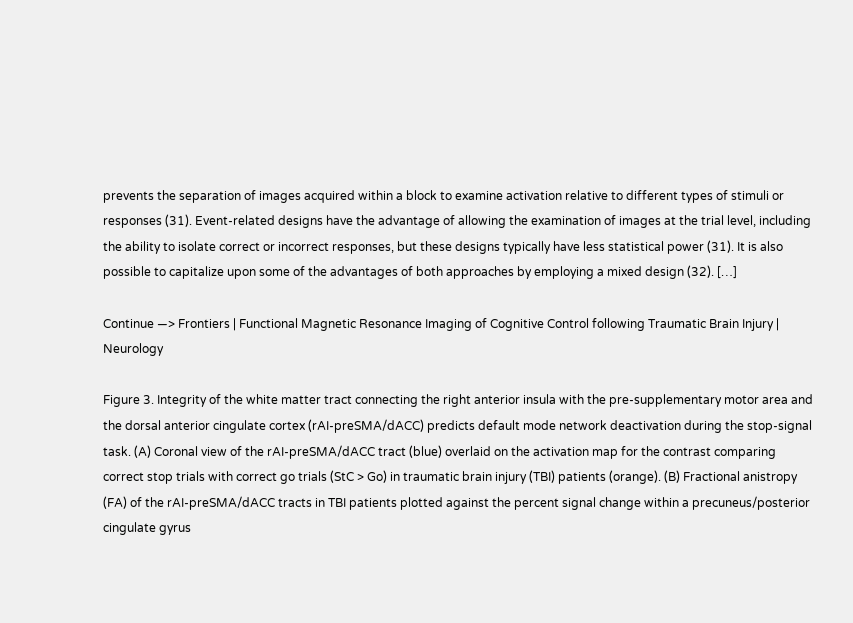prevents the separation of images acquired within a block to examine activation relative to different types of stimuli or responses (31). Event-related designs have the advantage of allowing the examination of images at the trial level, including the ability to isolate correct or incorrect responses, but these designs typically have less statistical power (31). It is also possible to capitalize upon some of the advantages of both approaches by employing a mixed design (32). […]

Continue —> Frontiers | Functional Magnetic Resonance Imaging of Cognitive Control following Traumatic Brain Injury | Neurology

Figure 3. Integrity of the white matter tract connecting the right anterior insula with the pre-supplementary motor area and the dorsal anterior cingulate cortex (rAI-preSMA/dACC) predicts default mode network deactivation during the stop-signal task. (A) Coronal view of the rAI-preSMA/dACC tract (blue) overlaid on the activation map for the contrast comparing correct stop trials with correct go trials (StC > Go) in traumatic brain injury (TBI) patients (orange). (B) Fractional anistropy (FA) of the rAI-preSMA/dACC tracts in TBI patients plotted against the percent signal change within a precuneus/posterior cingulate gyrus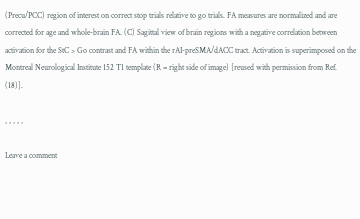(Precu/PCC) region of interest on correct stop trials relative to go trials. FA measures are normalized and are corrected for age and whole-brain FA. (C) Sagittal view of brain regions with a negative correlation between activation for the StC > Go contrast and FA within the rAI-preSMA/dACC tract. Activation is superimposed on the Montreal Neurological Institute 152 T1 template (R = right side of image) [reused with permission from Ref. (18)].

, , , , ,

Leave a comment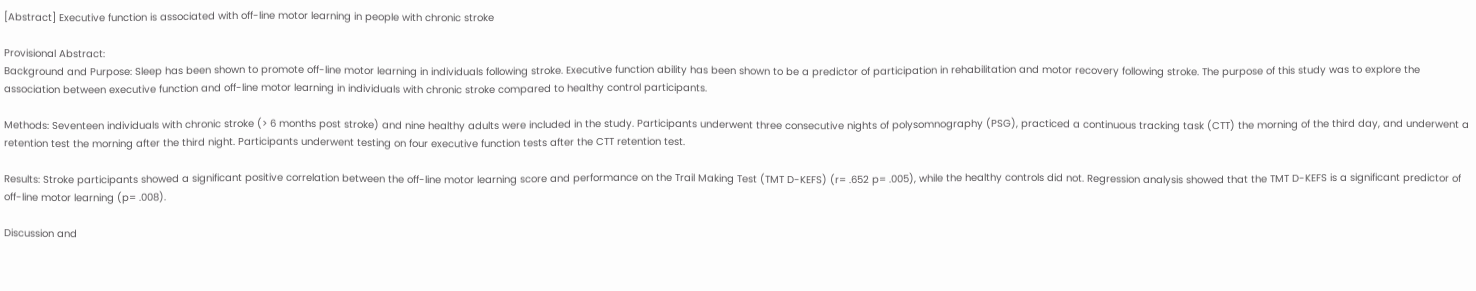[Abstract] Executive function is associated with off-line motor learning in people with chronic stroke

Provisional Abstract:
Background and Purpose: Sleep has been shown to promote off-line motor learning in individuals following stroke. Executive function ability has been shown to be a predictor of participation in rehabilitation and motor recovery following stroke. The purpose of this study was to explore the association between executive function and off-line motor learning in individuals with chronic stroke compared to healthy control participants.

Methods: Seventeen individuals with chronic stroke (> 6 months post stroke) and nine healthy adults were included in the study. Participants underwent three consecutive nights of polysomnography (PSG), practiced a continuous tracking task (CTT) the morning of the third day, and underwent a retention test the morning after the third night. Participants underwent testing on four executive function tests after the CTT retention test.

Results: Stroke participants showed a significant positive correlation between the off-line motor learning score and performance on the Trail Making Test (TMT D-KEFS) (r= .652 p= .005), while the healthy controls did not. Regression analysis showed that the TMT D-KEFS is a significant predictor of off-line motor learning (p= .008).

Discussion and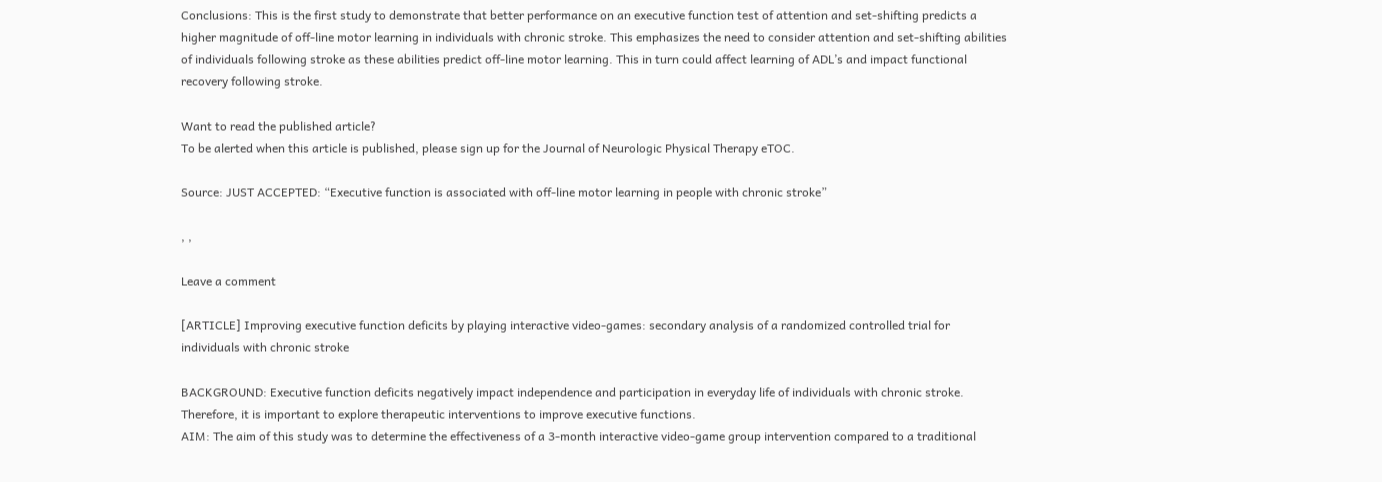Conclusions: This is the first study to demonstrate that better performance on an executive function test of attention and set-shifting predicts a higher magnitude of off-line motor learning in individuals with chronic stroke. This emphasizes the need to consider attention and set-shifting abilities of individuals following stroke as these abilities predict off-line motor learning. This in turn could affect learning of ADL’s and impact functional recovery following stroke.

Want to read the published article?
To be alerted when this article is published, please sign up for the Journal of Neurologic Physical Therapy eTOC.

Source: JUST ACCEPTED: “Executive function is associated with off-line motor learning in people with chronic stroke”

, ,

Leave a comment

[ARTICLE] Improving executive function deficits by playing interactive video-games: secondary analysis of a randomized controlled trial for individuals with chronic stroke

BACKGROUND: Executive function deficits negatively impact independence and participation in everyday life of individuals with chronic stroke. Therefore, it is important to explore therapeutic interventions to improve executive functions.
AIM: The aim of this study was to determine the effectiveness of a 3-month interactive video-game group intervention compared to a traditional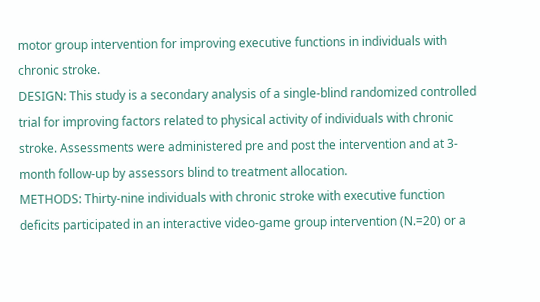motor group intervention for improving executive functions in individuals with chronic stroke.
DESIGN: This study is a secondary analysis of a single-blind randomized controlled trial for improving factors related to physical activity of individuals with chronic stroke. Assessments were administered pre and post the intervention and at 3-month follow-up by assessors blind to treatment allocation.
METHODS: Thirty-nine individuals with chronic stroke with executive function deficits participated in an interactive video-game group intervention (N.=20) or a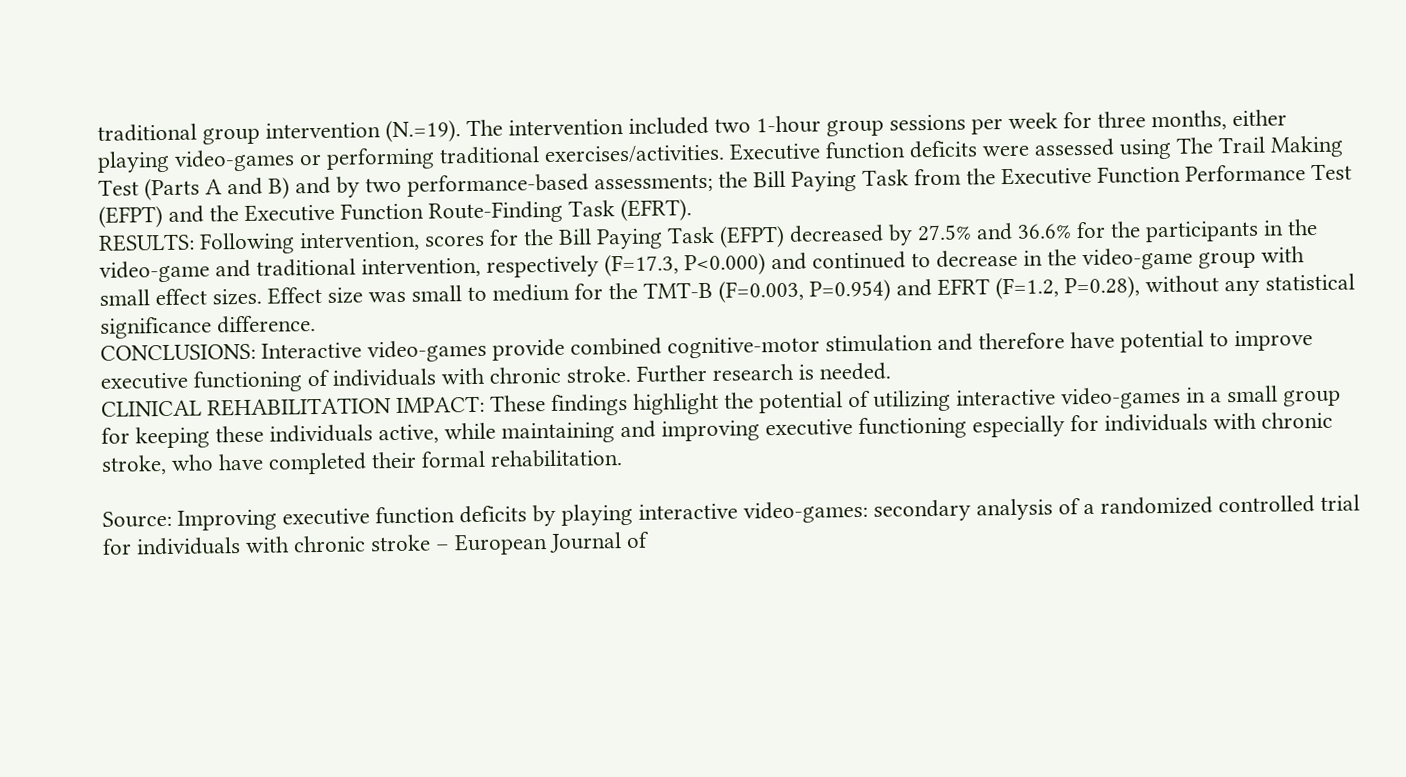traditional group intervention (N.=19). The intervention included two 1-hour group sessions per week for three months, either playing video-games or performing traditional exercises/activities. Executive function deficits were assessed using The Trail Making Test (Parts A and B) and by two performance-based assessments; the Bill Paying Task from the Executive Function Performance Test (EFPT) and the Executive Function Route-Finding Task (EFRT).
RESULTS: Following intervention, scores for the Bill Paying Task (EFPT) decreased by 27.5% and 36.6% for the participants in the video-game and traditional intervention, respectively (F=17.3, P<0.000) and continued to decrease in the video-game group with small effect sizes. Effect size was small to medium for the TMT-B (F=0.003, P=0.954) and EFRT (F=1.2, P=0.28), without any statistical significance difference.
CONCLUSIONS: Interactive video-games provide combined cognitive-motor stimulation and therefore have potential to improve executive functioning of individuals with chronic stroke. Further research is needed.
CLINICAL REHABILITATION IMPACT: These findings highlight the potential of utilizing interactive video-games in a small group for keeping these individuals active, while maintaining and improving executive functioning especially for individuals with chronic stroke, who have completed their formal rehabilitation.

Source: Improving executive function deficits by playing interactive video-games: secondary analysis of a randomized controlled trial for individuals with chronic stroke – European Journal of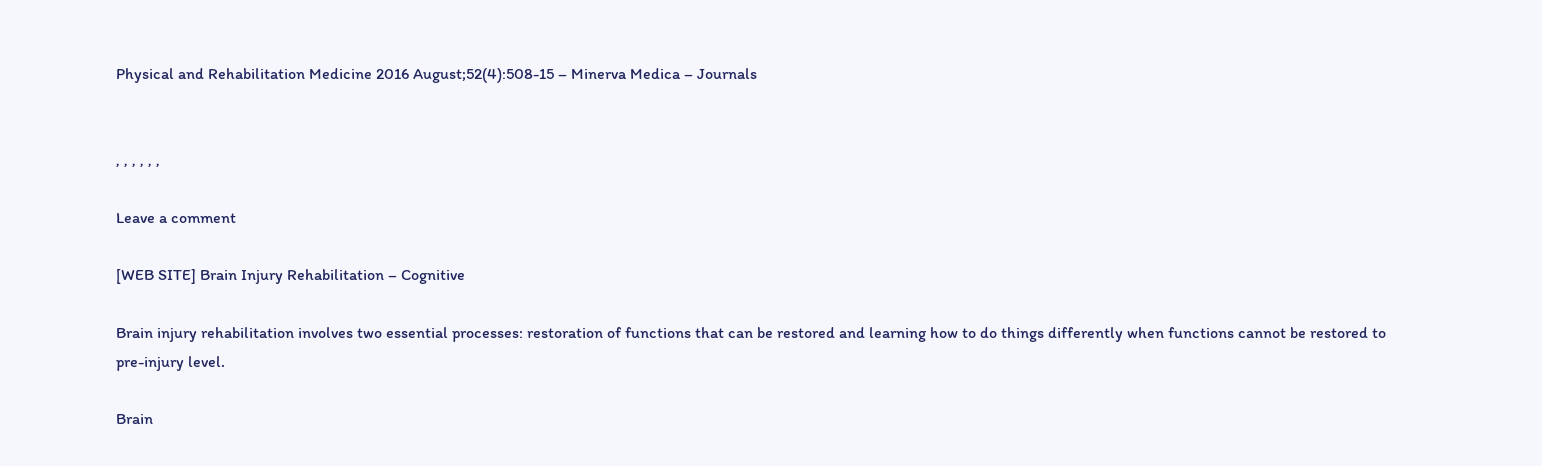Physical and Rehabilitation Medicine 2016 August;52(4):508-15 – Minerva Medica – Journals


, , , , , ,

Leave a comment

[WEB SITE] Brain Injury Rehabilitation – Cognitive

Brain injury rehabilitation involves two essential processes: restoration of functions that can be restored and learning how to do things differently when functions cannot be restored to pre-injury level.

Brain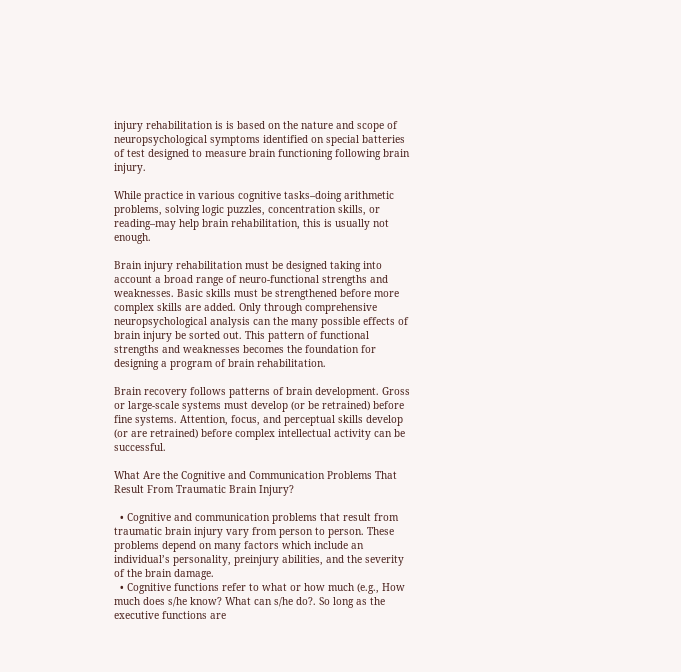injury rehabilitation is is based on the nature and scope of neuropsychological symptoms identified on special batteries of test designed to measure brain functioning following brain injury.

While practice in various cognitive tasks–doing arithmetic problems, solving logic puzzles, concentration skills, or reading–may help brain rehabilitation, this is usually not enough.

Brain injury rehabilitation must be designed taking into account a broad range of neuro-functional strengths and weaknesses. Basic skills must be strengthened before more complex skills are added. Only through comprehensive neuropsychological analysis can the many possible effects of brain injury be sorted out. This pattern of functional strengths and weaknesses becomes the foundation for designing a program of brain rehabilitation.

Brain recovery follows patterns of brain development. Gross or large-scale systems must develop (or be retrained) before fine systems. Attention, focus, and perceptual skills develop (or are retrained) before complex intellectual activity can be successful.

What Are the Cognitive and Communication Problems That Result From Traumatic Brain Injury?

  • Cognitive and communication problems that result from traumatic brain injury vary from person to person. These problems depend on many factors which include an individual’s personality, preinjury abilities, and the severity of the brain damage.
  • Cognitive functions refer to what or how much (e.g., How much does s/he know? What can s/he do?. So long as the executive functions are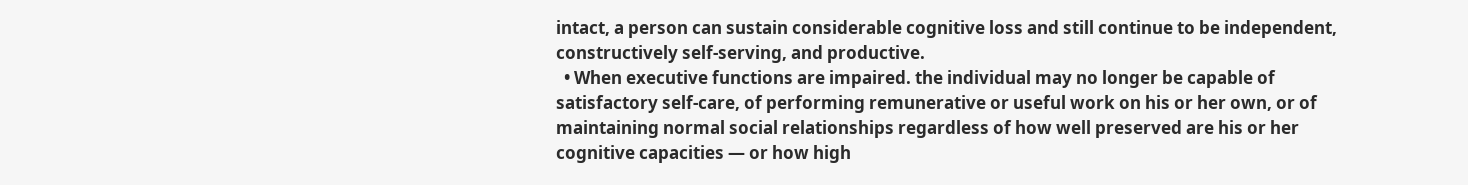intact, a person can sustain considerable cognitive loss and still continue to be independent, constructively self-serving, and productive.
  • When executive functions are impaired. the individual may no longer be capable of satisfactory self-care, of performing remunerative or useful work on his or her own, or of maintaining normal social relationships regardless of how well preserved are his or her cognitive capacities — or how high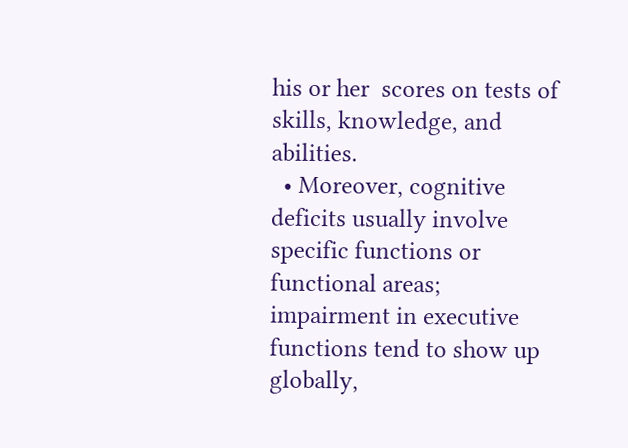his or her  scores on tests of skills, knowledge, and abilities.
  • Moreover, cognitive deficits usually involve specific functions or functional areas; impairment in executive functions tend to show up globally,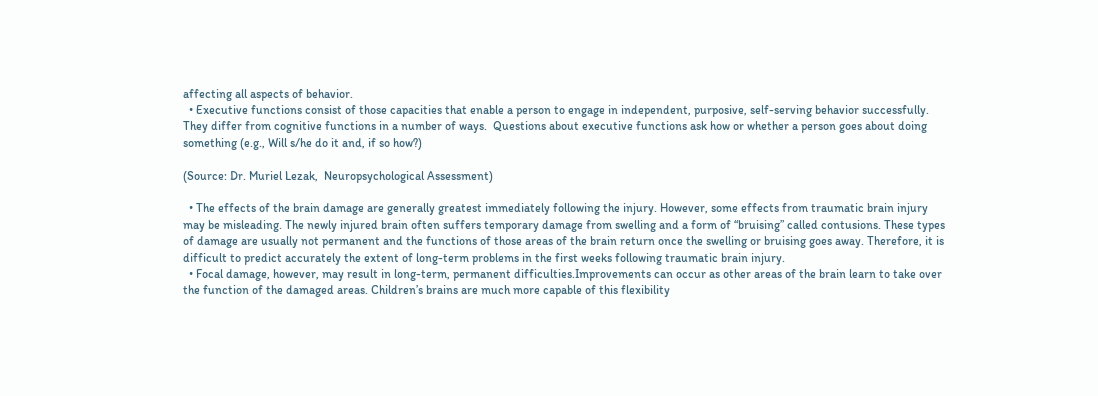affecting all aspects of behavior.
  • Executive functions consist of those capacities that enable a person to engage in independent, purposive, self-serving behavior successfully. They differ from cognitive functions in a number of ways.  Questions about executive functions ask how or whether a person goes about doing something (e.g., Will s/he do it and, if so how?)

(Source: Dr. Muriel Lezak,  Neuropsychological Assessment)

  • The effects of the brain damage are generally greatest immediately following the injury. However, some effects from traumatic brain injury may be misleading. The newly injured brain often suffers temporary damage from swelling and a form of “bruising” called contusions. These types of damage are usually not permanent and the functions of those areas of the brain return once the swelling or bruising goes away. Therefore, it is difficult to predict accurately the extent of long-term problems in the first weeks following traumatic brain injury.
  • Focal damage, however, may result in long-term, permanent difficulties.Improvements can occur as other areas of the brain learn to take over the function of the damaged areas. Children’s brains are much more capable of this flexibility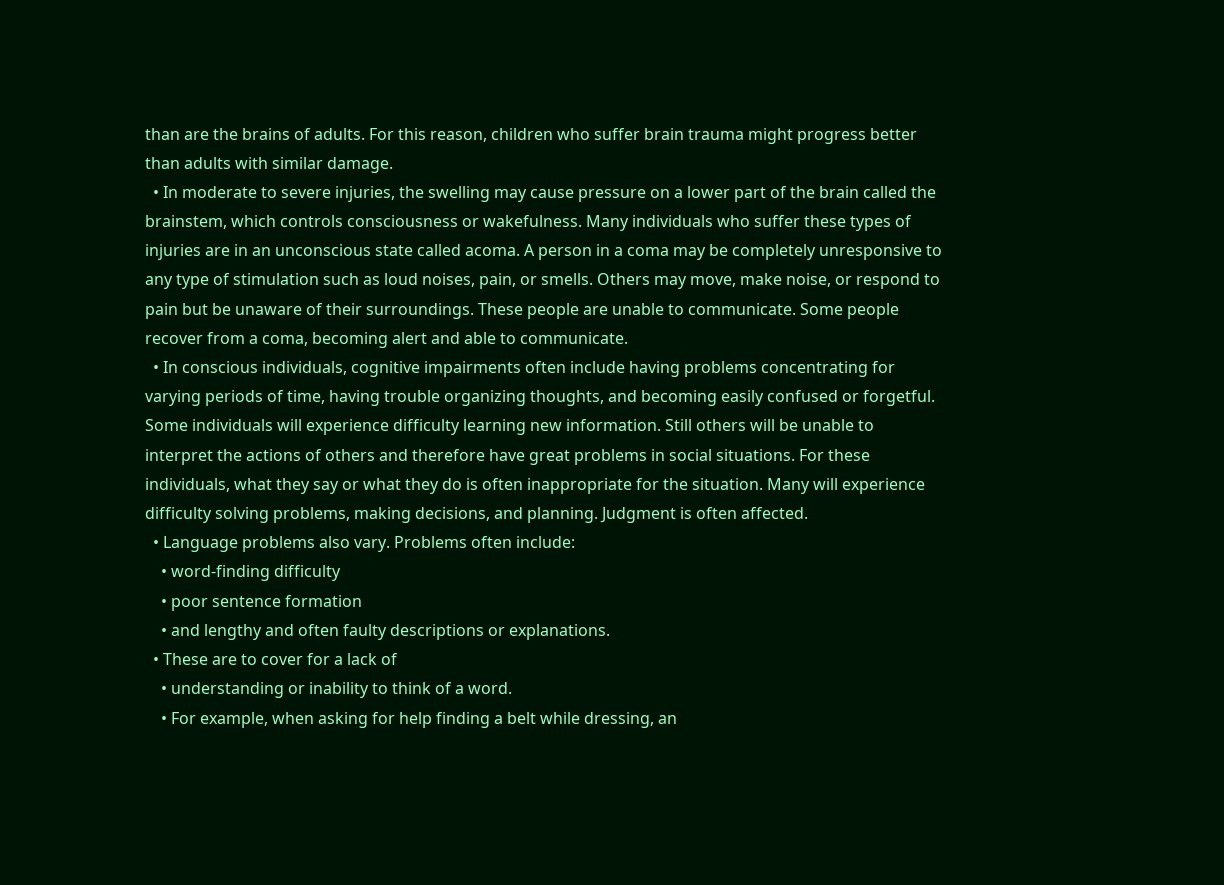than are the brains of adults. For this reason, children who suffer brain trauma might progress better than adults with similar damage.
  • In moderate to severe injuries, the swelling may cause pressure on a lower part of the brain called the brainstem, which controls consciousness or wakefulness. Many individuals who suffer these types of injuries are in an unconscious state called acoma. A person in a coma may be completely unresponsive to any type of stimulation such as loud noises, pain, or smells. Others may move, make noise, or respond to pain but be unaware of their surroundings. These people are unable to communicate. Some people recover from a coma, becoming alert and able to communicate.
  • In conscious individuals, cognitive impairments often include having problems concentrating for varying periods of time, having trouble organizing thoughts, and becoming easily confused or forgetful. Some individuals will experience difficulty learning new information. Still others will be unable to interpret the actions of others and therefore have great problems in social situations. For these individuals, what they say or what they do is often inappropriate for the situation. Many will experience difficulty solving problems, making decisions, and planning. Judgment is often affected.
  • Language problems also vary. Problems often include:
    • word-finding difficulty
    • poor sentence formation
    • and lengthy and often faulty descriptions or explanations.
  • These are to cover for a lack of
    • understanding or inability to think of a word.
    • For example, when asking for help finding a belt while dressing, an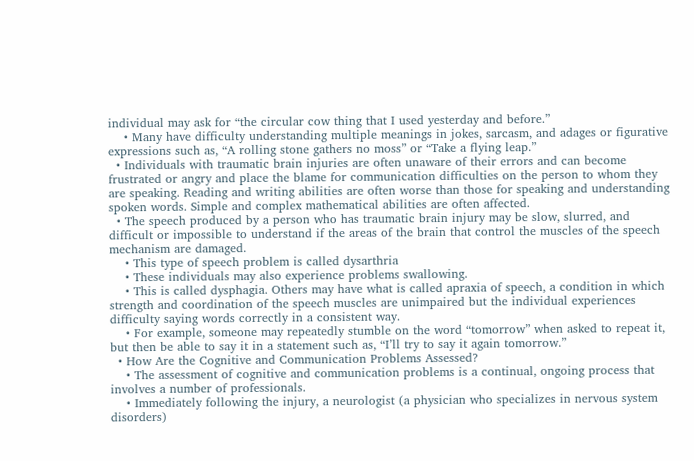individual may ask for “the circular cow thing that I used yesterday and before.”
    • Many have difficulty understanding multiple meanings in jokes, sarcasm, and adages or figurative expressions such as, “A rolling stone gathers no moss” or “Take a flying leap.”
  • Individuals with traumatic brain injuries are often unaware of their errors and can become frustrated or angry and place the blame for communication difficulties on the person to whom they are speaking. Reading and writing abilities are often worse than those for speaking and understanding spoken words. Simple and complex mathematical abilities are often affected.
  • The speech produced by a person who has traumatic brain injury may be slow, slurred, and difficult or impossible to understand if the areas of the brain that control the muscles of the speech mechanism are damaged.
    • This type of speech problem is called dysarthria
    • These individuals may also experience problems swallowing.
    • This is called dysphagia. Others may have what is called apraxia of speech, a condition in which strength and coordination of the speech muscles are unimpaired but the individual experiences difficulty saying words correctly in a consistent way.
    • For example, someone may repeatedly stumble on the word “tomorrow” when asked to repeat it, but then be able to say it in a statement such as, “I’ll try to say it again tomorrow.”
  • How Are the Cognitive and Communication Problems Assessed?
    • The assessment of cognitive and communication problems is a continual, ongoing process that involves a number of professionals.
    • Immediately following the injury, a neurologist (a physician who specializes in nervous system disorders)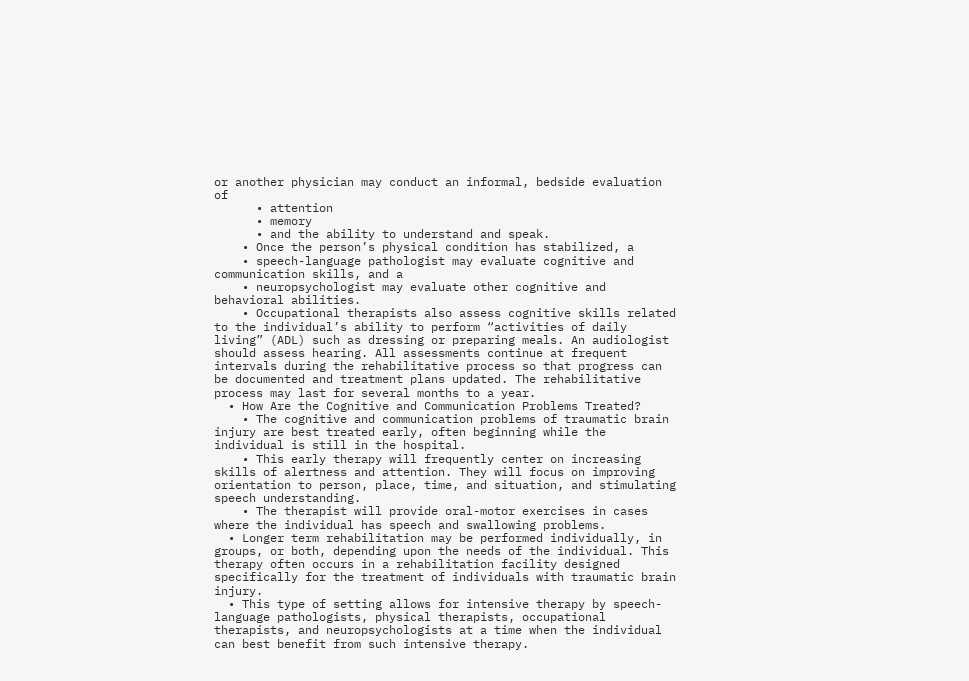or another physician may conduct an informal, bedside evaluation of
      • attention
      • memory
      • and the ability to understand and speak.
    • Once the person’s physical condition has stabilized, a
    • speech-language pathologist may evaluate cognitive and communication skills, and a
    • neuropsychologist may evaluate other cognitive and behavioral abilities.
    • Occupational therapists also assess cognitive skills related to the individual’s ability to perform “activities of daily living” (ADL) such as dressing or preparing meals. An audiologist should assess hearing. All assessments continue at frequent intervals during the rehabilitative process so that progress can be documented and treatment plans updated. The rehabilitative process may last for several months to a year.
  • How Are the Cognitive and Communication Problems Treated?
    • The cognitive and communication problems of traumatic brain injury are best treated early, often beginning while the individual is still in the hospital.
    • This early therapy will frequently center on increasing skills of alertness and attention. They will focus on improving orientation to person, place, time, and situation, and stimulating speech understanding.
    • The therapist will provide oral-motor exercises in cases where the individual has speech and swallowing problems.
  • Longer term rehabilitation may be performed individually, in groups, or both, depending upon the needs of the individual. This therapy often occurs in a rehabilitation facility designed specifically for the treatment of individuals with traumatic brain injury.
  • This type of setting allows for intensive therapy by speech-language pathologists, physical therapists, occupational therapists, and neuropsychologists at a time when the individual can best benefit from such intensive therapy.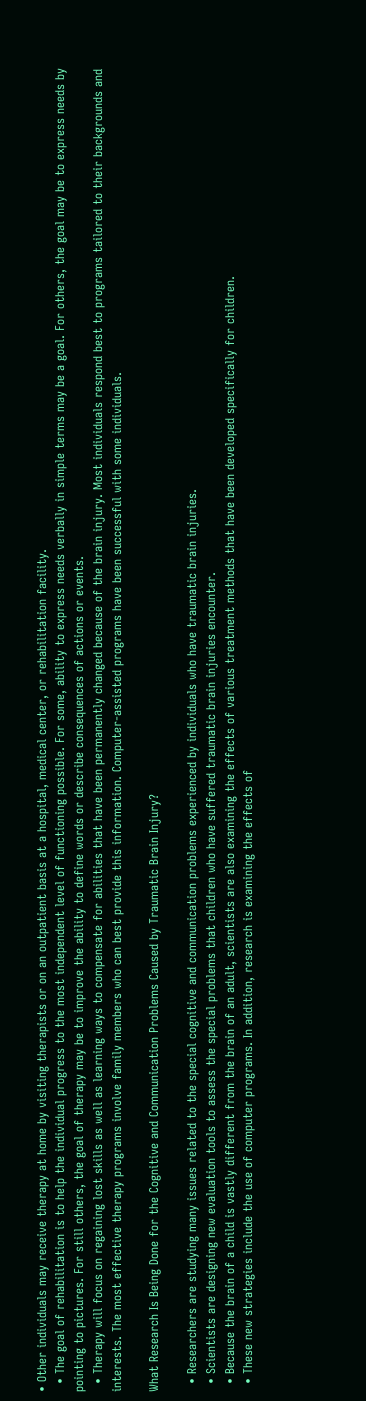• Other individuals may receive therapy at home by visiting therapists or on an outpatient basis at a hospital, medical center, or rehabilitation facility.
  • The goal of rehabilitation is to help the individual progress to the most independent level of functioning possible. For some, ability to express needs verbally in simple terms may be a goal. For others, the goal may be to express needs by pointing to pictures. For still others, the goal of therapy may be to improve the ability to define words or describe consequences of actions or events.
  • Therapy will focus on regaining lost skills as well as learning ways to compensate for abilities that have been permanently changed because of the brain injury. Most individuals respond best to programs tailored to their backgrounds and interests. The most effective therapy programs involve family members who can best provide this information. Computer-assisted programs have been successful with some individuals.

What Research Is Being Done for the Cognitive and Communication Problems Caused by Traumatic Brain Injury?

  • Researchers are studying many issues related to the special cognitive and communication problems experienced by individuals who have traumatic brain injuries.
  • Scientists are designing new evaluation tools to assess the special problems that children who have suffered traumatic brain injuries encounter.
  • Because the brain of a child is vastly different from the brain of an adult, scientists are also examining the effects of various treatment methods that have been developed specifically for children.
  • These new strategies include the use of computer programs. In addition, research is examining the effects of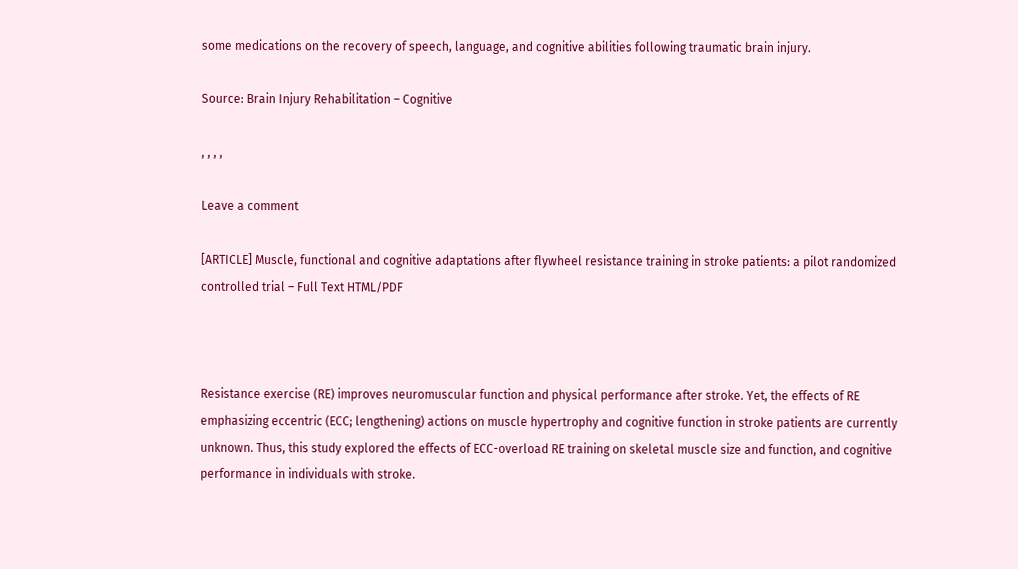some medications on the recovery of speech, language, and cognitive abilities following traumatic brain injury.

Source: Brain Injury Rehabilitation – Cognitive

, , , ,

Leave a comment

[ARTICLE] Muscle, functional and cognitive adaptations after flywheel resistance training in stroke patients: a pilot randomized controlled trial – Full Text HTML/PDF



Resistance exercise (RE) improves neuromuscular function and physical performance after stroke. Yet, the effects of RE emphasizing eccentric (ECC; lengthening) actions on muscle hypertrophy and cognitive function in stroke patients are currently unknown. Thus, this study explored the effects of ECC-overload RE training on skeletal muscle size and function, and cognitive performance in individuals with stroke.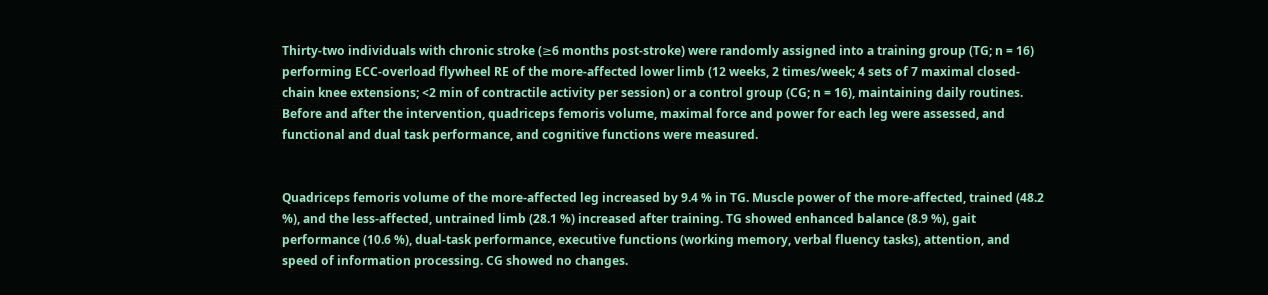Thirty-two individuals with chronic stroke (≥6 months post-stroke) were randomly assigned into a training group (TG; n = 16) performing ECC-overload flywheel RE of the more-affected lower limb (12 weeks, 2 times/week; 4 sets of 7 maximal closed-chain knee extensions; <2 min of contractile activity per session) or a control group (CG; n = 16), maintaining daily routines. Before and after the intervention, quadriceps femoris volume, maximal force and power for each leg were assessed, and functional and dual task performance, and cognitive functions were measured.


Quadriceps femoris volume of the more-affected leg increased by 9.4 % in TG. Muscle power of the more-affected, trained (48.2 %), and the less-affected, untrained limb (28.1 %) increased after training. TG showed enhanced balance (8.9 %), gait performance (10.6 %), dual-task performance, executive functions (working memory, verbal fluency tasks), attention, and speed of information processing. CG showed no changes.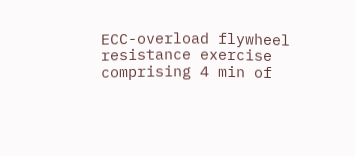ECC-overload flywheel resistance exercise comprising 4 min of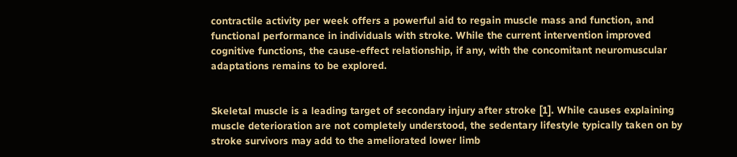contractile activity per week offers a powerful aid to regain muscle mass and function, and functional performance in individuals with stroke. While the current intervention improved cognitive functions, the cause-effect relationship, if any, with the concomitant neuromuscular adaptations remains to be explored.


Skeletal muscle is a leading target of secondary injury after stroke [1]. While causes explaining muscle deterioration are not completely understood, the sedentary lifestyle typically taken on by stroke survivors may add to the ameliorated lower limb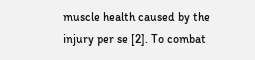muscle health caused by the injury per se [2]. To combat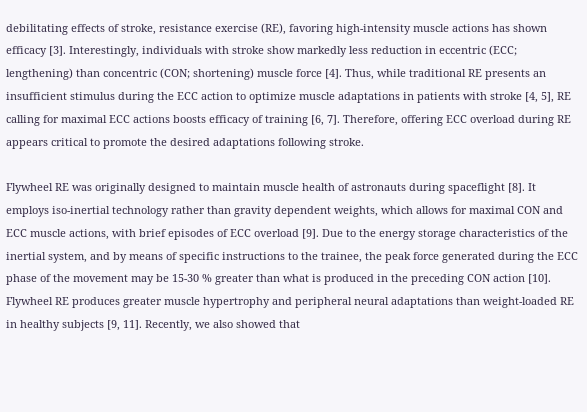debilitating effects of stroke, resistance exercise (RE), favoring high-intensity muscle actions has shown efficacy [3]. Interestingly, individuals with stroke show markedly less reduction in eccentric (ECC; lengthening) than concentric (CON; shortening) muscle force [4]. Thus, while traditional RE presents an insufficient stimulus during the ECC action to optimize muscle adaptations in patients with stroke [4, 5], RE calling for maximal ECC actions boosts efficacy of training [6, 7]. Therefore, offering ECC overload during RE appears critical to promote the desired adaptations following stroke.

Flywheel RE was originally designed to maintain muscle health of astronauts during spaceflight [8]. It employs iso-inertial technology rather than gravity dependent weights, which allows for maximal CON and ECC muscle actions, with brief episodes of ECC overload [9]. Due to the energy storage characteristics of the inertial system, and by means of specific instructions to the trainee, the peak force generated during the ECC phase of the movement may be 15-30 % greater than what is produced in the preceding CON action [10]. Flywheel RE produces greater muscle hypertrophy and peripheral neural adaptations than weight-loaded RE in healthy subjects [9, 11]. Recently, we also showed that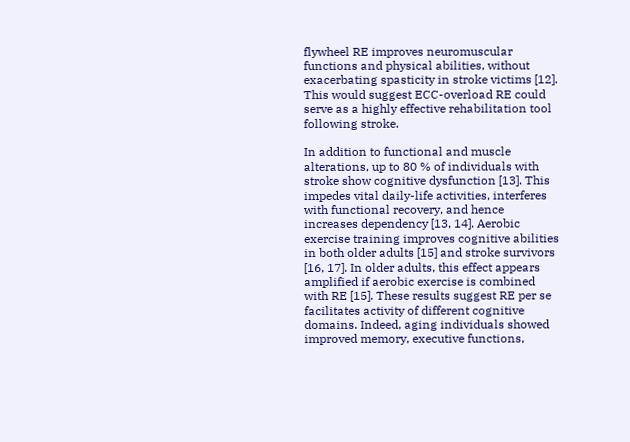flywheel RE improves neuromuscular functions and physical abilities, without exacerbating spasticity in stroke victims [12]. This would suggest ECC-overload RE could serve as a highly effective rehabilitation tool following stroke.

In addition to functional and muscle alterations, up to 80 % of individuals with stroke show cognitive dysfunction [13]. This impedes vital daily-life activities, interferes with functional recovery, and hence increases dependency [13, 14]. Aerobic exercise training improves cognitive abilities in both older adults [15] and stroke survivors [16, 17]. In older adults, this effect appears amplified if aerobic exercise is combined with RE [15]. These results suggest RE per se facilitates activity of different cognitive domains. Indeed, aging individuals showed improved memory, executive functions,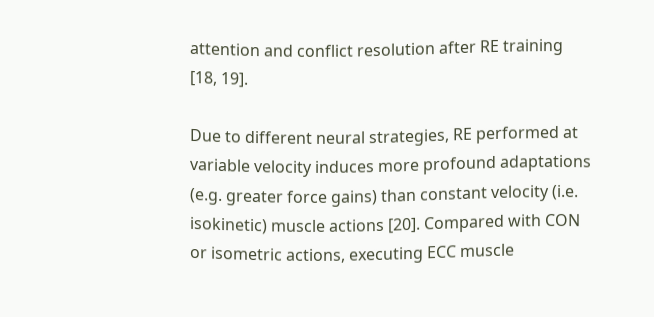attention and conflict resolution after RE training [18, 19].

Due to different neural strategies, RE performed at variable velocity induces more profound adaptations (e.g. greater force gains) than constant velocity (i.e. isokinetic) muscle actions [20]. Compared with CON or isometric actions, executing ECC muscle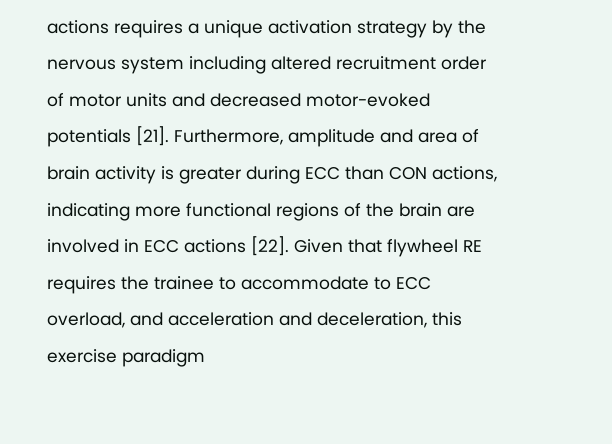actions requires a unique activation strategy by the nervous system including altered recruitment order of motor units and decreased motor-evoked potentials [21]. Furthermore, amplitude and area of brain activity is greater during ECC than CON actions, indicating more functional regions of the brain are involved in ECC actions [22]. Given that flywheel RE requires the trainee to accommodate to ECC overload, and acceleration and deceleration, this exercise paradigm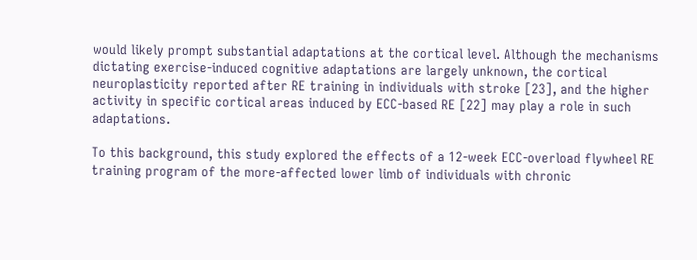would likely prompt substantial adaptations at the cortical level. Although the mechanisms dictating exercise-induced cognitive adaptations are largely unknown, the cortical neuroplasticity reported after RE training in individuals with stroke [23], and the higher activity in specific cortical areas induced by ECC-based RE [22] may play a role in such adaptations.

To this background, this study explored the effects of a 12-week ECC-overload flywheel RE training program of the more-affected lower limb of individuals with chronic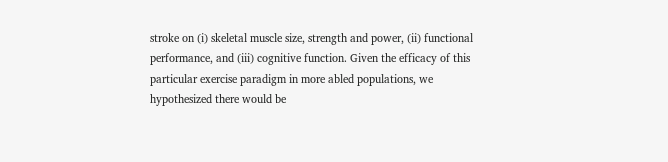stroke on (i) skeletal muscle size, strength and power, (ii) functional performance, and (iii) cognitive function. Given the efficacy of this particular exercise paradigm in more abled populations, we hypothesized there would be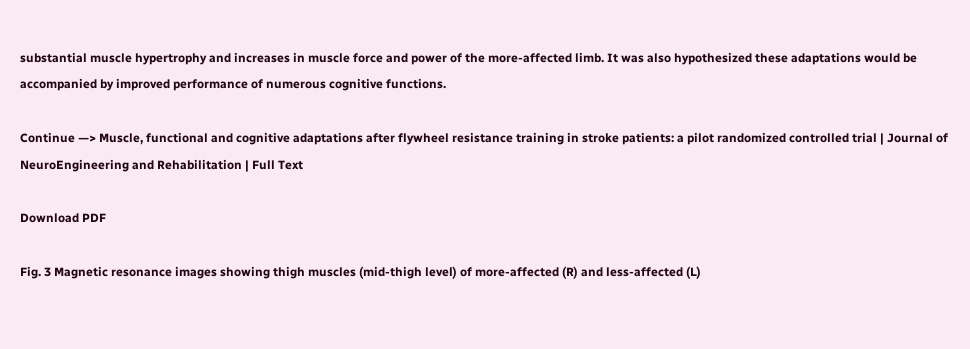substantial muscle hypertrophy and increases in muscle force and power of the more-affected limb. It was also hypothesized these adaptations would be accompanied by improved performance of numerous cognitive functions.

Continue —> Muscle, functional and cognitive adaptations after flywheel resistance training in stroke patients: a pilot randomized controlled trial | Journal of NeuroEngineering and Rehabilitation | Full Text

Download PDF

Fig. 3 Magnetic resonance images showing thigh muscles (mid-thigh level) of more-affected (R) and less-affected (L)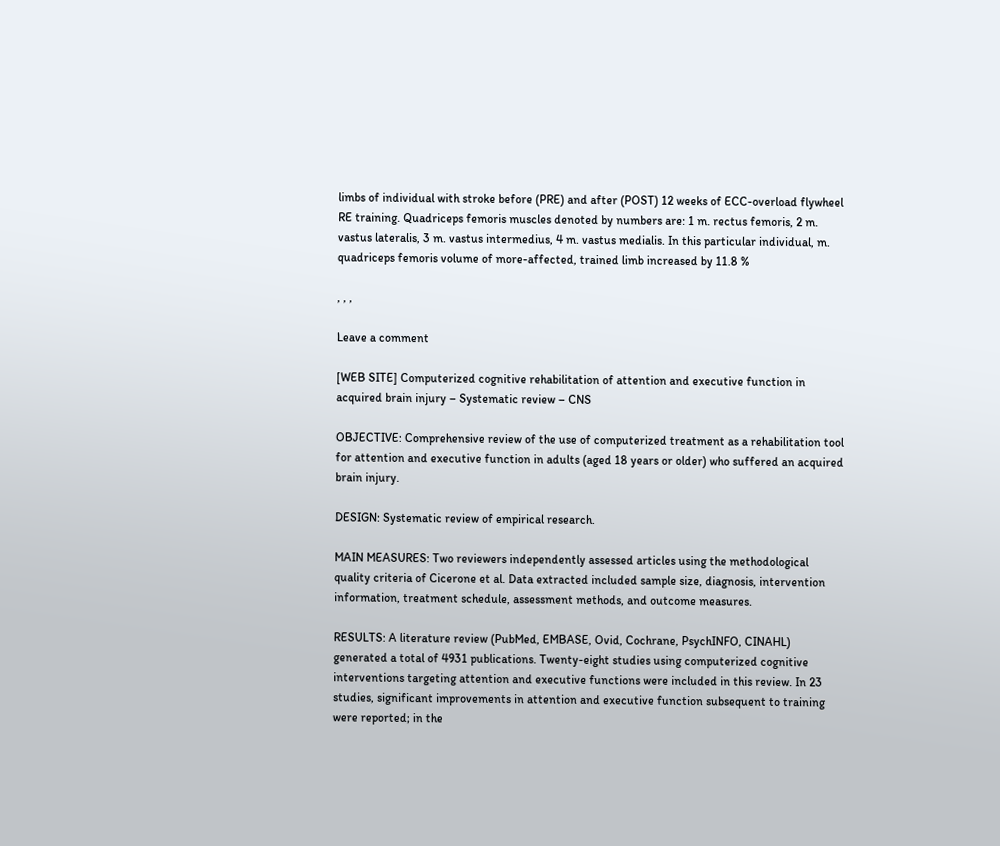limbs of individual with stroke before (PRE) and after (POST) 12 weeks of ECC-overload flywheel RE training. Quadriceps femoris muscles denoted by numbers are: 1 m. rectus femoris, 2 m. vastus lateralis, 3 m. vastus intermedius, 4 m. vastus medialis. In this particular individual, m. quadriceps femoris volume of more-affected, trained limb increased by 11.8 %

, , ,

Leave a comment

[WEB SITE] Computerized cognitive rehabilitation of attention and executive function in acquired brain injury – Systematic review – CNS

OBJECTIVE: Comprehensive review of the use of computerized treatment as a rehabilitation tool for attention and executive function in adults (aged 18 years or older) who suffered an acquired brain injury.

DESIGN: Systematic review of empirical research.

MAIN MEASURES: Two reviewers independently assessed articles using the methodological quality criteria of Cicerone et al. Data extracted included sample size, diagnosis, intervention information, treatment schedule, assessment methods, and outcome measures.

RESULTS: A literature review (PubMed, EMBASE, Ovid, Cochrane, PsychINFO, CINAHL) generated a total of 4931 publications. Twenty-eight studies using computerized cognitive interventions targeting attention and executive functions were included in this review. In 23 studies, significant improvements in attention and executive function subsequent to training were reported; in the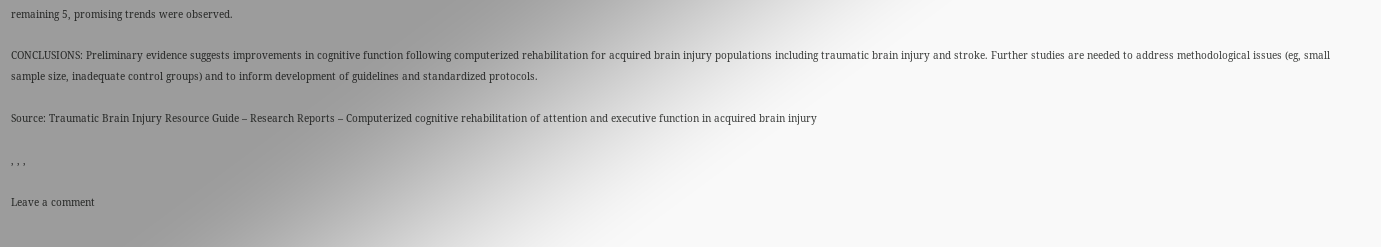remaining 5, promising trends were observed.

CONCLUSIONS: Preliminary evidence suggests improvements in cognitive function following computerized rehabilitation for acquired brain injury populations including traumatic brain injury and stroke. Further studies are needed to address methodological issues (eg, small sample size, inadequate control groups) and to inform development of guidelines and standardized protocols.

Source: Traumatic Brain Injury Resource Guide – Research Reports – Computerized cognitive rehabilitation of attention and executive function in acquired brain injury

, , ,

Leave a comment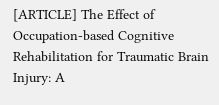[ARTICLE] The Effect of Occupation-based Cognitive Rehabilitation for Traumatic Brain Injury: A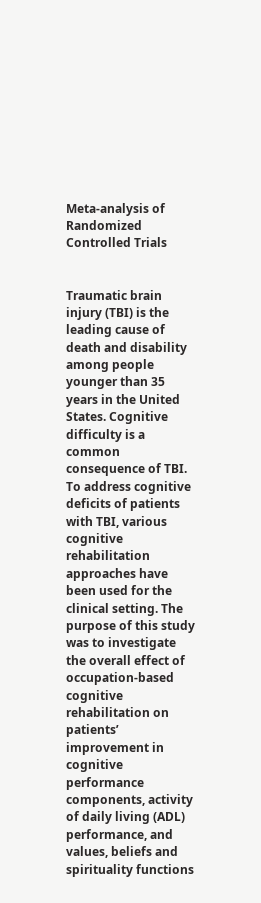Meta-analysis of Randomized Controlled Trials


Traumatic brain injury (TBI) is the leading cause of death and disability among people younger than 35 years in the United States. Cognitive difficulty is a common consequence of TBI. To address cognitive deficits of patients with TBI, various cognitive rehabilitation approaches have been used for the clinical setting. The purpose of this study was to investigate the overall effect of occupation-based cognitive rehabilitation on patients’ improvement in cognitive performance components, activity of daily living (ADL) performance, and values, beliefs and spirituality functions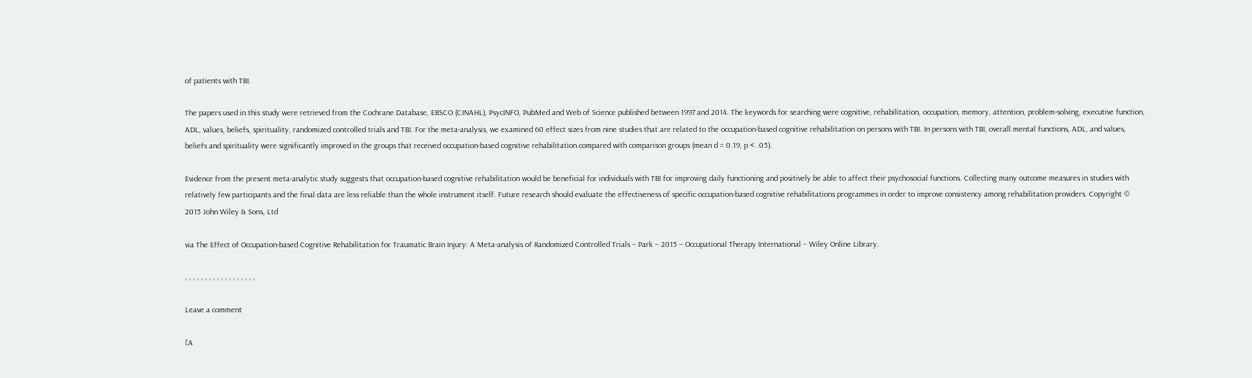of patients with TBI.

The papers used in this study were retrieved from the Cochrane Database, EBSCO (CINAHL), PsycINFO, PubMed and Web of Science published between 1997 and 2014. The keywords for searching were cognitive, rehabilitation, occupation, memory, attention, problem-solving, executive function, ADL, values, beliefs, spirituality, randomized controlled trials and TBI. For the meta-analysis, we examined 60 effect sizes from nine studies that are related to the occupation-based cognitive rehabilitation on persons with TBI. In persons with TBI, overall mental functions, ADL, and values, beliefs and spirituality were significantly improved in the groups that received occupation-based cognitive rehabilitation compared with comparison groups (mean d = 0.19, p < .05).

Evidence from the present meta-analytic study suggests that occupation-based cognitive rehabilitation would be beneficial for individuals with TBI for improving daily functioning and positively be able to affect their psychosocial functions. Collecting many outcome measures in studies with relatively few participants and the final data are less reliable than the whole instrument itself. Future research should evaluate the effectiveness of specific occupation-based cognitive rehabilitations programmes in order to improve consistency among rehabilitation providers. Copyright © 2015 John Wiley & Sons, Ltd

via The Effect of Occupation-based Cognitive Rehabilitation for Traumatic Brain Injury: A Meta-analysis of Randomized Controlled Trials – Park – 2015 – Occupational Therapy International – Wiley Online Library.

, , , , , , , , , , , , , , , , , ,

Leave a comment

[A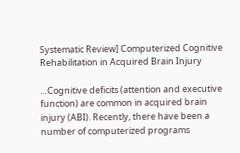Systematic Review] Computerized Cognitive Rehabilitation in Acquired Brain Injury

…Cognitive deficits (attention and executive function) are common in acquired brain injury (ABI). Recently, there have been a number of computerized programs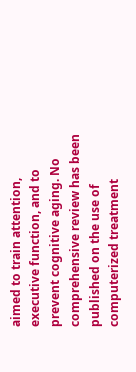aimed to train attention, executive function, and to prevent cognitive aging. No comprehensive review has been published on the use of computerized treatment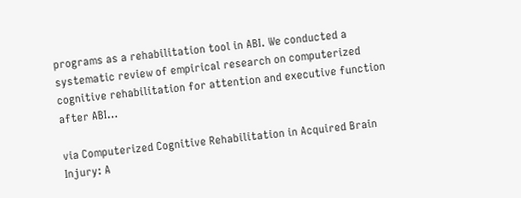programs as a rehabilitation tool in ABI. We conducted a systematic review of empirical research on computerized cognitive rehabilitation for attention and executive function after ABI…

via Computerized Cognitive Rehabilitation in Acquired Brain Injury: A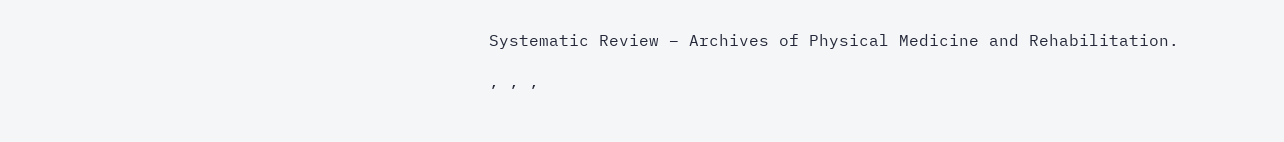Systematic Review – Archives of Physical Medicine and Rehabilitation.

, , ,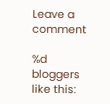Leave a comment

%d bloggers like this: